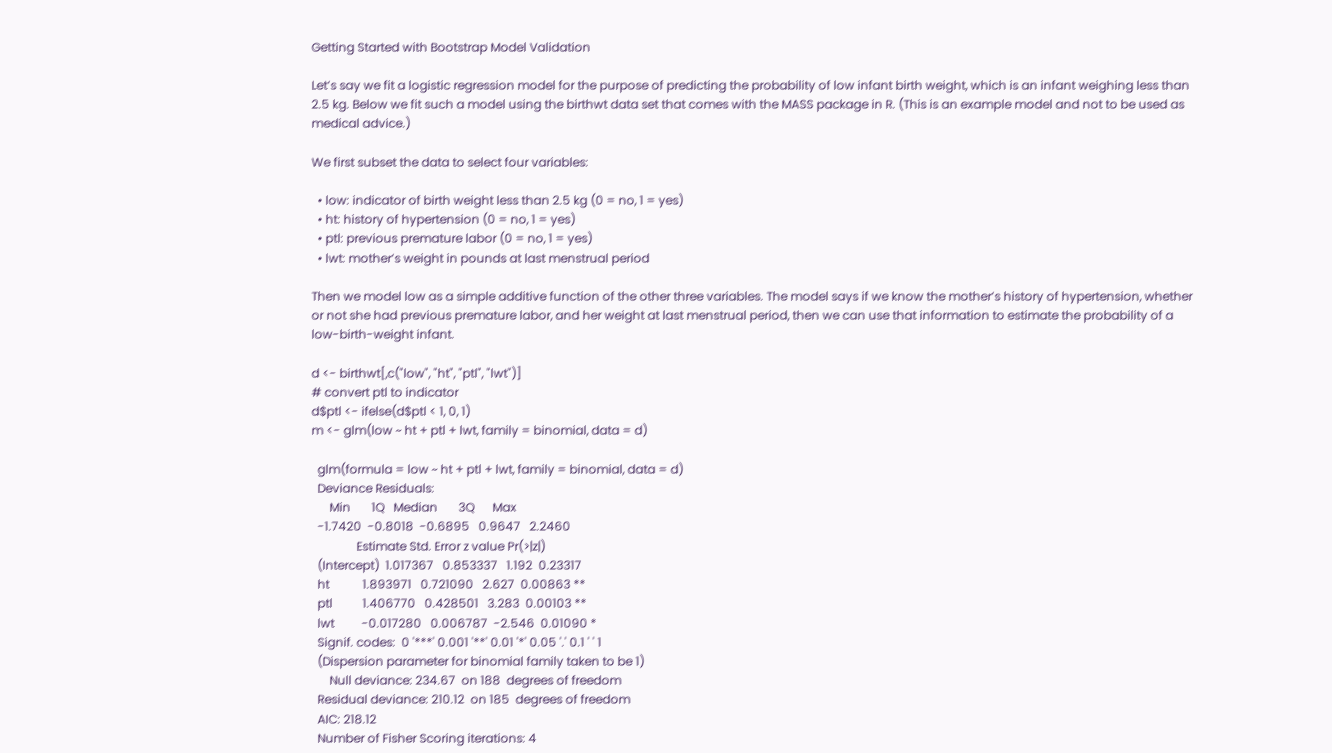Getting Started with Bootstrap Model Validation

Let’s say we fit a logistic regression model for the purpose of predicting the probability of low infant birth weight, which is an infant weighing less than 2.5 kg. Below we fit such a model using the birthwt data set that comes with the MASS package in R. (This is an example model and not to be used as medical advice.)

We first subset the data to select four variables:

  • low: indicator of birth weight less than 2.5 kg (0 = no, 1 = yes)
  • ht: history of hypertension (0 = no, 1 = yes)
  • ptl: previous premature labor (0 = no, 1 = yes)
  • lwt: mother’s weight in pounds at last menstrual period

Then we model low as a simple additive function of the other three variables. The model says if we know the mother’s history of hypertension, whether or not she had previous premature labor, and her weight at last menstrual period, then we can use that information to estimate the probability of a low-birth-weight infant.

d <- birthwt[,c("low", "ht", "ptl", "lwt")]
# convert ptl to indicator
d$ptl <- ifelse(d$ptl < 1, 0, 1)
m <- glm(low ~ ht + ptl + lwt, family = binomial, data = d)

  glm(formula = low ~ ht + ptl + lwt, family = binomial, data = d)
  Deviance Residuals:
      Min       1Q   Median       3Q      Max
  -1.7420  -0.8018  -0.6895   0.9647   2.2460
               Estimate Std. Error z value Pr(>|z|)
  (Intercept)  1.017367   0.853337   1.192  0.23317
  ht           1.893971   0.721090   2.627  0.00863 **
  ptl          1.406770   0.428501   3.283  0.00103 **
  lwt         -0.017280   0.006787  -2.546  0.01090 *
  Signif. codes:  0 '***' 0.001 '**' 0.01 '*' 0.05 '.' 0.1 ' ' 1
  (Dispersion parameter for binomial family taken to be 1)
      Null deviance: 234.67  on 188  degrees of freedom
  Residual deviance: 210.12  on 185  degrees of freedom
  AIC: 218.12
  Number of Fisher Scoring iterations: 4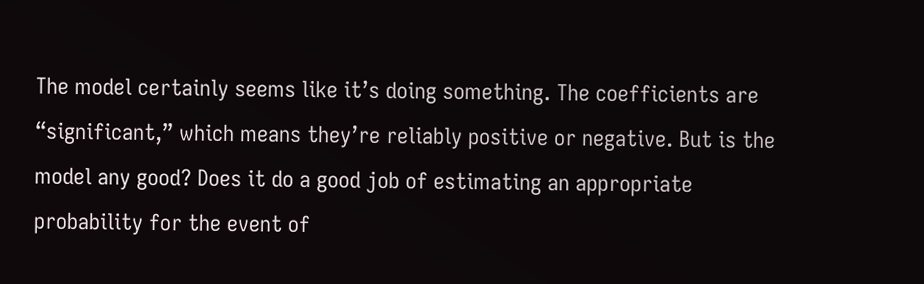The model certainly seems like it’s doing something. The coefficients are “significant,” which means they’re reliably positive or negative. But is the model any good? Does it do a good job of estimating an appropriate probability for the event of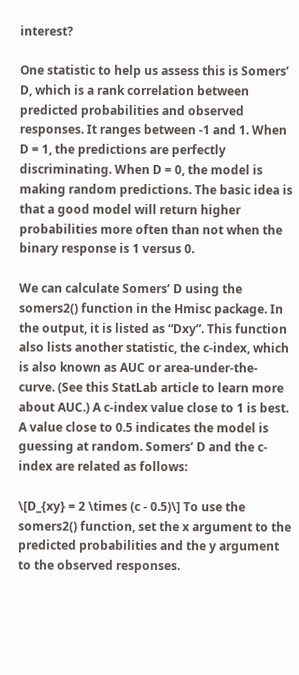interest?

One statistic to help us assess this is Somers’ D, which is a rank correlation between predicted probabilities and observed responses. It ranges between -1 and 1. When D = 1, the predictions are perfectly discriminating. When D = 0, the model is making random predictions. The basic idea is that a good model will return higher probabilities more often than not when the binary response is 1 versus 0.

We can calculate Somers’ D using the somers2() function in the Hmisc package. In the output, it is listed as “Dxy”. This function also lists another statistic, the c-index, which is also known as AUC or area-under-the-curve. (See this StatLab article to learn more about AUC.) A c-index value close to 1 is best. A value close to 0.5 indicates the model is guessing at random. Somers’ D and the c-index are related as follows:

\[D_{xy} = 2 \times (c - 0.5)\] To use the somers2() function, set the x argument to the predicted probabilities and the y argument to the observed responses.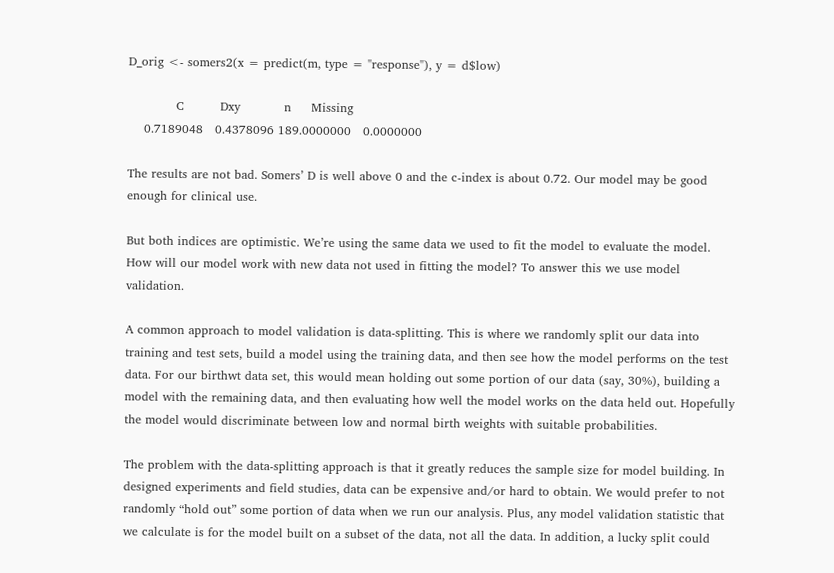D_orig <- somers2(x = predict(m, type = "response"), y = d$low)

            C         Dxy           n     Missing
    0.7189048   0.4378096 189.0000000   0.0000000

The results are not bad. Somers’ D is well above 0 and the c-index is about 0.72. Our model may be good enough for clinical use.

But both indices are optimistic. We’re using the same data we used to fit the model to evaluate the model. How will our model work with new data not used in fitting the model? To answer this we use model validation.

A common approach to model validation is data-splitting. This is where we randomly split our data into training and test sets, build a model using the training data, and then see how the model performs on the test data. For our birthwt data set, this would mean holding out some portion of our data (say, 30%), building a model with the remaining data, and then evaluating how well the model works on the data held out. Hopefully the model would discriminate between low and normal birth weights with suitable probabilities.

The problem with the data-splitting approach is that it greatly reduces the sample size for model building. In designed experiments and field studies, data can be expensive and/or hard to obtain. We would prefer to not randomly “hold out” some portion of data when we run our analysis. Plus, any model validation statistic that we calculate is for the model built on a subset of the data, not all the data. In addition, a lucky split could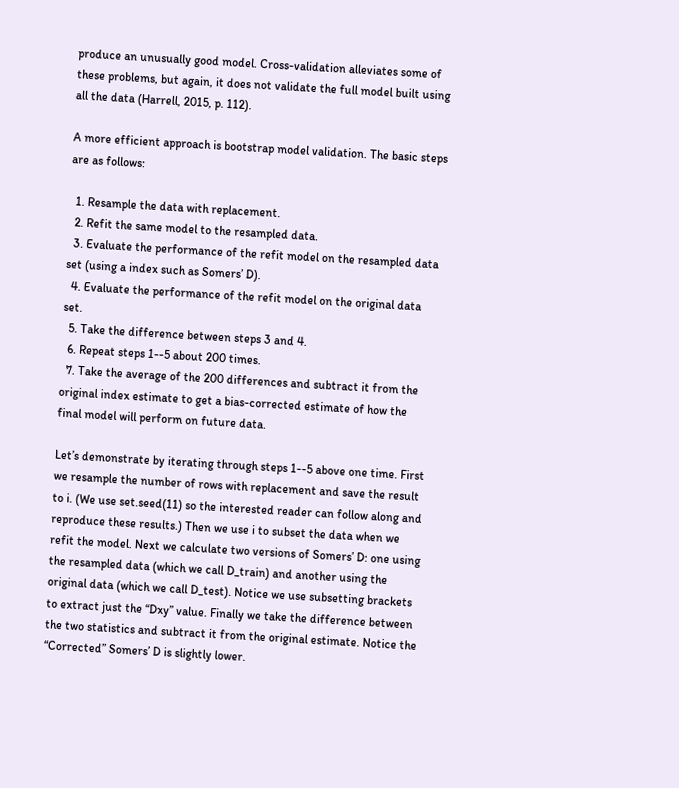produce an unusually good model. Cross-validation alleviates some of these problems, but again, it does not validate the full model built using all the data (Harrell, 2015, p. 112).

A more efficient approach is bootstrap model validation. The basic steps are as follows:

  1. Resample the data with replacement.
  2. Refit the same model to the resampled data.
  3. Evaluate the performance of the refit model on the resampled data set (using a index such as Somers’ D).
  4. Evaluate the performance of the refit model on the original data set.
  5. Take the difference between steps 3 and 4.
  6. Repeat steps 1--5 about 200 times.
  7. Take the average of the 200 differences and subtract it from the original index estimate to get a bias-corrected estimate of how the final model will perform on future data.

Let’s demonstrate by iterating through steps 1--5 above one time. First we resample the number of rows with replacement and save the result to i. (We use set.seed(11) so the interested reader can follow along and reproduce these results.) Then we use i to subset the data when we refit the model. Next we calculate two versions of Somers’ D: one using the resampled data (which we call D_train) and another using the original data (which we call D_test). Notice we use subsetting brackets to extract just the “Dxy” value. Finally we take the difference between the two statistics and subtract it from the original estimate. Notice the “Corrected” Somers’ D is slightly lower.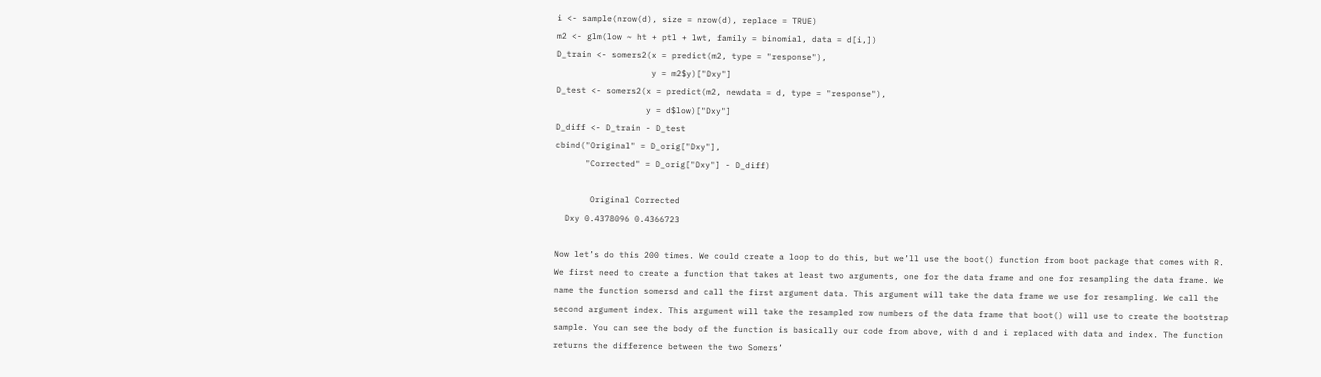i <- sample(nrow(d), size = nrow(d), replace = TRUE)
m2 <- glm(low ~ ht + ptl + lwt, family = binomial, data = d[i,])
D_train <- somers2(x = predict(m2, type = "response"),
                   y = m2$y)["Dxy"]
D_test <- somers2(x = predict(m2, newdata = d, type = "response"),
                  y = d$low)["Dxy"]
D_diff <- D_train - D_test
cbind("Original" = D_orig["Dxy"],
      "Corrected" = D_orig["Dxy"] - D_diff)

       Original Corrected
  Dxy 0.4378096 0.4366723

Now let’s do this 200 times. We could create a loop to do this, but we’ll use the boot() function from boot package that comes with R. We first need to create a function that takes at least two arguments, one for the data frame and one for resampling the data frame. We name the function somersd and call the first argument data. This argument will take the data frame we use for resampling. We call the second argument index. This argument will take the resampled row numbers of the data frame that boot() will use to create the bootstrap sample. You can see the body of the function is basically our code from above, with d and i replaced with data and index. The function returns the difference between the two Somers’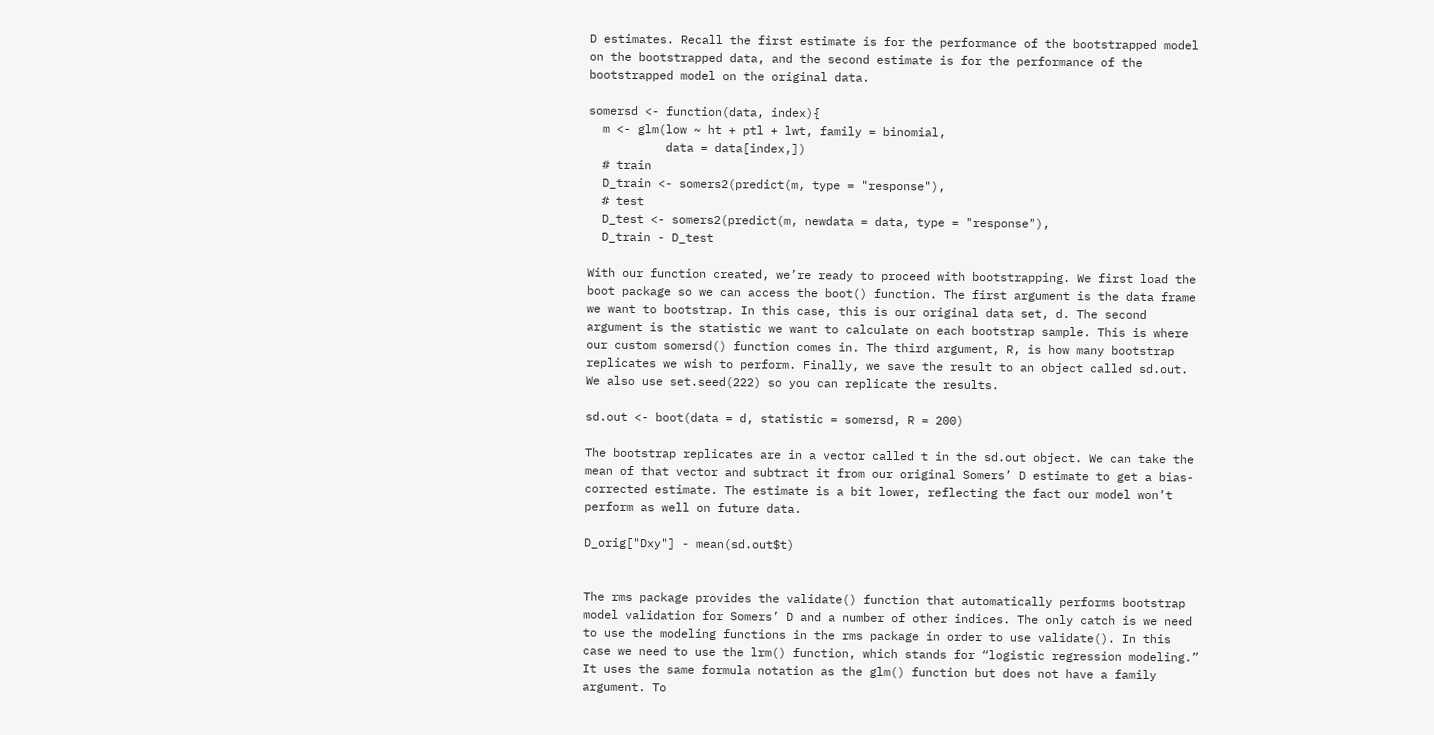D estimates. Recall the first estimate is for the performance of the bootstrapped model on the bootstrapped data, and the second estimate is for the performance of the bootstrapped model on the original data.

somersd <- function(data, index){
  m <- glm(low ~ ht + ptl + lwt, family = binomial,
           data = data[index,])
  # train
  D_train <- somers2(predict(m, type = "response"),
  # test
  D_test <- somers2(predict(m, newdata = data, type = "response"),
  D_train - D_test

With our function created, we’re ready to proceed with bootstrapping. We first load the boot package so we can access the boot() function. The first argument is the data frame we want to bootstrap. In this case, this is our original data set, d. The second argument is the statistic we want to calculate on each bootstrap sample. This is where our custom somersd() function comes in. The third argument, R, is how many bootstrap replicates we wish to perform. Finally, we save the result to an object called sd.out. We also use set.seed(222) so you can replicate the results.

sd.out <- boot(data = d, statistic = somersd, R = 200)

The bootstrap replicates are in a vector called t in the sd.out object. We can take the mean of that vector and subtract it from our original Somers’ D estimate to get a bias-corrected estimate. The estimate is a bit lower, reflecting the fact our model won’t perform as well on future data.

D_orig["Dxy"] - mean(sd.out$t)


The rms package provides the validate() function that automatically performs bootstrap model validation for Somers’ D and a number of other indices. The only catch is we need to use the modeling functions in the rms package in order to use validate(). In this case we need to use the lrm() function, which stands for “logistic regression modeling.” It uses the same formula notation as the glm() function but does not have a family argument. To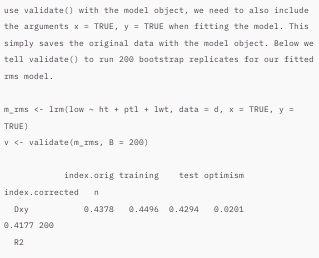use validate() with the model object, we need to also include the arguments x = TRUE, y = TRUE when fitting the model. This simply saves the original data with the model object. Below we tell validate() to run 200 bootstrap replicates for our fitted rms model.

m_rms <- lrm(low ~ ht + ptl + lwt, data = d, x = TRUE, y = TRUE)
v <- validate(m_rms, B = 200)

            index.orig training    test optimism index.corrected   n
  Dxy           0.4378   0.4496  0.4294   0.0201          0.4177 200
  R2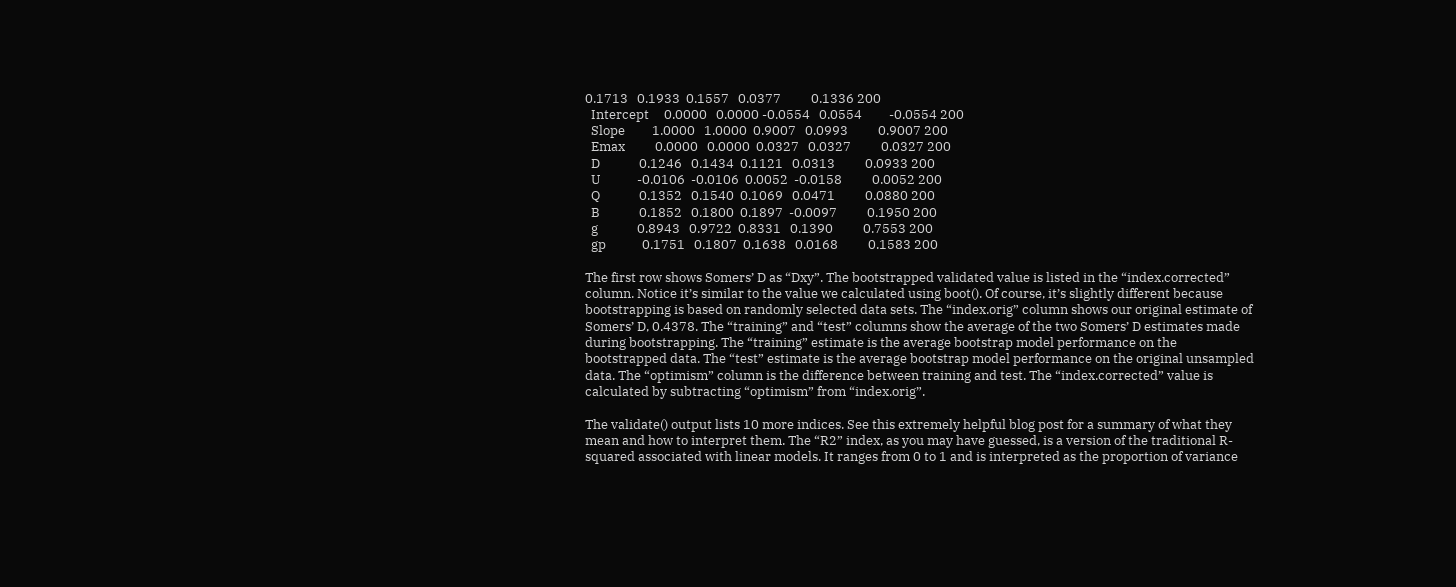0.1713   0.1933  0.1557   0.0377          0.1336 200
  Intercept     0.0000   0.0000 -0.0554   0.0554         -0.0554 200
  Slope         1.0000   1.0000  0.9007   0.0993          0.9007 200
  Emax          0.0000   0.0000  0.0327   0.0327          0.0327 200
  D             0.1246   0.1434  0.1121   0.0313          0.0933 200
  U            -0.0106  -0.0106  0.0052  -0.0158          0.0052 200
  Q             0.1352   0.1540  0.1069   0.0471          0.0880 200
  B             0.1852   0.1800  0.1897  -0.0097          0.1950 200
  g             0.8943   0.9722  0.8331   0.1390          0.7553 200
  gp            0.1751   0.1807  0.1638   0.0168          0.1583 200

The first row shows Somers’ D as “Dxy”. The bootstrapped validated value is listed in the “index.corrected” column. Notice it’s similar to the value we calculated using boot(). Of course, it’s slightly different because bootstrapping is based on randomly selected data sets. The “index.orig” column shows our original estimate of Somers’ D, 0.4378. The “training” and “test” columns show the average of the two Somers’ D estimates made during bootstrapping. The “training” estimate is the average bootstrap model performance on the bootstrapped data. The “test” estimate is the average bootstrap model performance on the original unsampled data. The “optimism” column is the difference between training and test. The “index.corrected” value is calculated by subtracting “optimism” from “index.orig”.

The validate() output lists 10 more indices. See this extremely helpful blog post for a summary of what they mean and how to interpret them. The “R2” index, as you may have guessed, is a version of the traditional R-squared associated with linear models. It ranges from 0 to 1 and is interpreted as the proportion of variance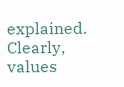explained. Clearly, values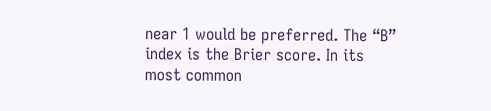near 1 would be preferred. The “B” index is the Brier score. In its most common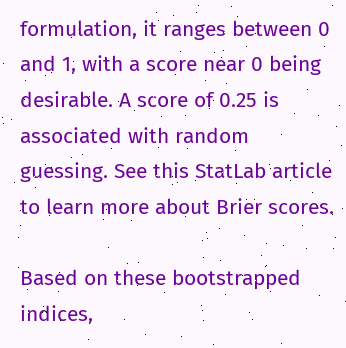formulation, it ranges between 0 and 1, with a score near 0 being desirable. A score of 0.25 is associated with random guessing. See this StatLab article to learn more about Brier scores.

Based on these bootstrapped indices,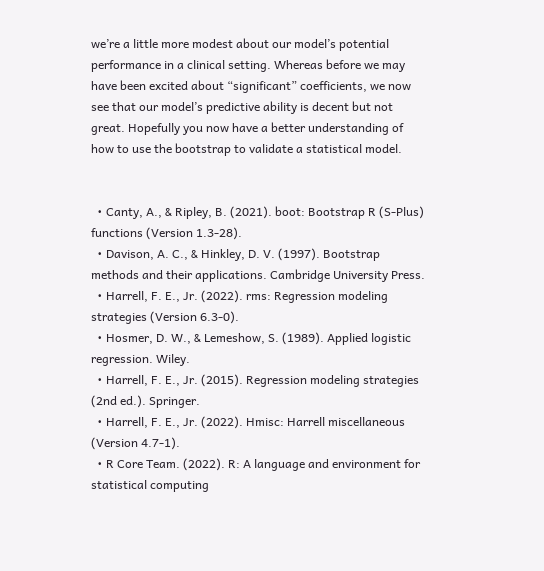we’re a little more modest about our model’s potential performance in a clinical setting. Whereas before we may have been excited about “significant” coefficients, we now see that our model’s predictive ability is decent but not great. Hopefully you now have a better understanding of how to use the bootstrap to validate a statistical model.


  • Canty, A., & Ripley, B. (2021). boot: Bootstrap R (S-Plus) functions (Version 1.3-28).
  • Davison, A. C., & Hinkley, D. V. (1997). Bootstrap methods and their applications. Cambridge University Press.
  • Harrell, F. E., Jr. (2022). rms: Regression modeling strategies (Version 6.3-0).
  • Hosmer, D. W., & Lemeshow, S. (1989). Applied logistic regression. Wiley.
  • Harrell, F. E., Jr. (2015). Regression modeling strategies (2nd ed.). Springer.
  • Harrell, F. E., Jr. (2022). Hmisc: Harrell miscellaneous (Version 4.7-1).
  • R Core Team. (2022). R: A language and environment for statistical computing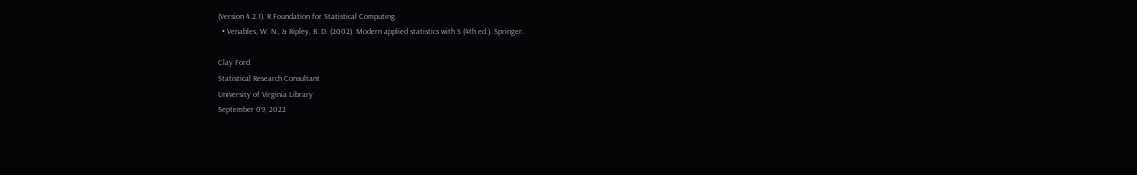(Version 4.2.1). R Foundation for Statistical Computing.
  • Venables, W. N., & Ripley, B. D. (2002). Modern applied statistics with S (4th ed.). Springer.

Clay Ford
Statistical Research Consultant
University of Virginia Library
September 09, 2022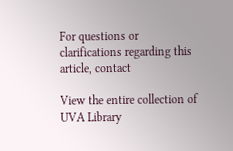For questions or clarifications regarding this article, contact

View the entire collection of UVA Library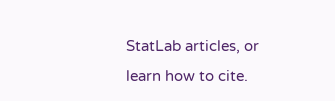StatLab articles, or learn how to cite.